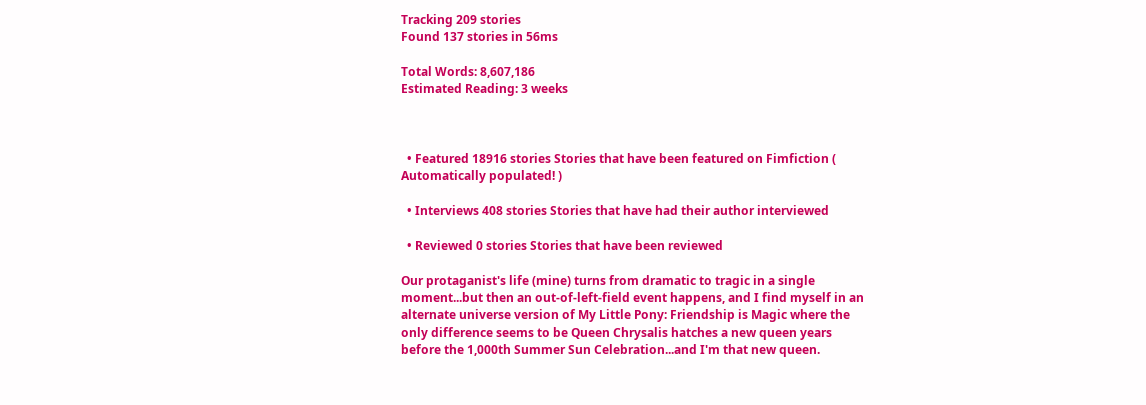Tracking 209 stories
Found 137 stories in 56ms

Total Words: 8,607,186
Estimated Reading: 3 weeks



  • Featured 18916 stories Stories that have been featured on Fimfiction ( Automatically populated! )

  • Interviews 408 stories Stories that have had their author interviewed

  • Reviewed 0 stories Stories that have been reviewed

Our protaganist's life (mine) turns from dramatic to tragic in a single moment...but then an out-of-left-field event happens, and I find myself in an alternate universe version of My Little Pony: Friendship is Magic where the only difference seems to be Queen Chrysalis hatches a new queen years before the 1,000th Summer Sun Celebration...and I'm that new queen.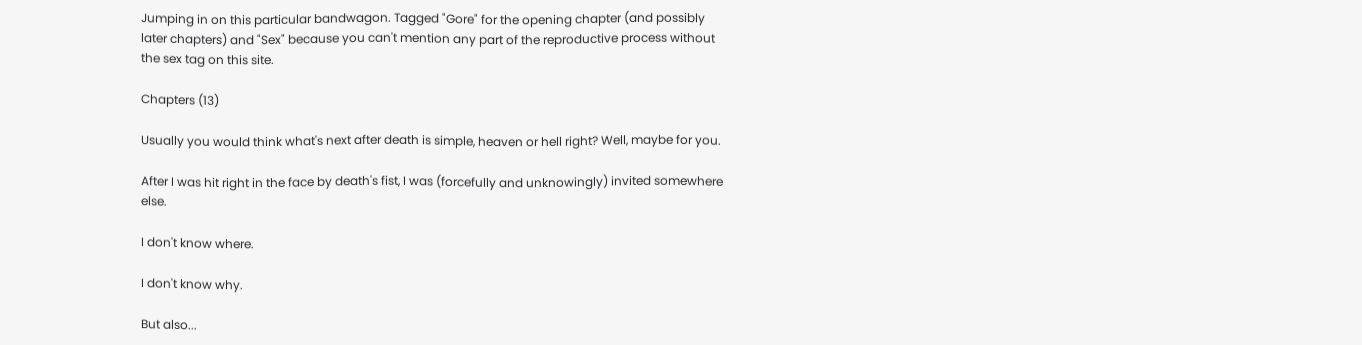Jumping in on this particular bandwagon. Tagged "Gore" for the opening chapter (and possibly later chapters) and "Sex" because you can't mention any part of the reproductive process without the sex tag on this site.

Chapters (13)

Usually you would think what's next after death is simple, heaven or hell right? Well, maybe for you.

After I was hit right in the face by death's fist, I was (forcefully and unknowingly) invited somewhere else.

I don't know where.

I don't know why.

But also...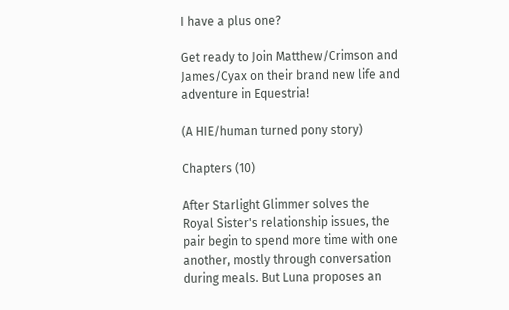I have a plus one?

Get ready to Join Matthew/Crimson and James/Cyax on their brand new life and adventure in Equestria!

(A HIE/human turned pony story)

Chapters (10)

After Starlight Glimmer solves the Royal Sister's relationship issues, the pair begin to spend more time with one another, mostly through conversation during meals. But Luna proposes an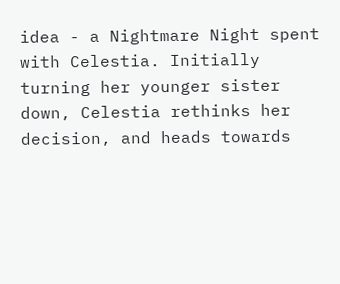idea - a Nightmare Night spent with Celestia. Initially turning her younger sister down, Celestia rethinks her decision, and heads towards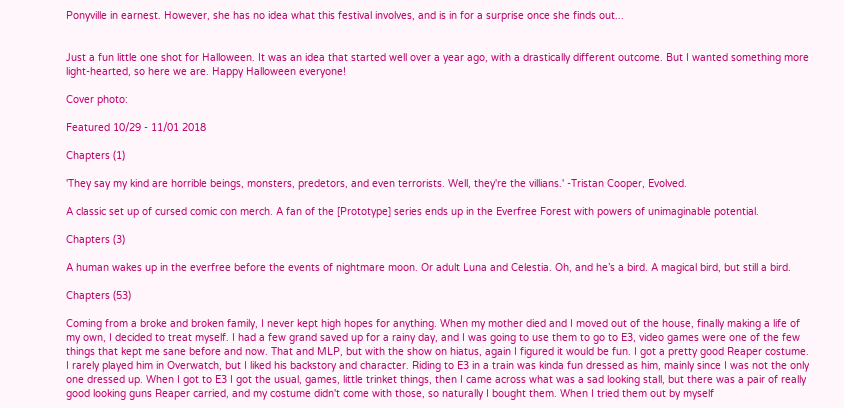Ponyville in earnest. However, she has no idea what this festival involves, and is in for a surprise once she finds out...


Just a fun little one shot for Halloween. It was an idea that started well over a year ago, with a drastically different outcome. But I wanted something more light-hearted, so here we are. Happy Halloween everyone!

Cover photo:

Featured 10/29 - 11/01 2018

Chapters (1)

'They say my kind are horrible beings, monsters, predetors, and even terrorists. Well, they're the villians.' -Tristan Cooper, Evolved.

A classic set up of cursed comic con merch. A fan of the [Prototype] series ends up in the Everfree Forest with powers of unimaginable potential.

Chapters (3)

A human wakes up in the everfree before the events of nightmare moon. Or adult Luna and Celestia. Oh, and he’s a bird. A magical bird, but still a bird.

Chapters (53)

Coming from a broke and broken family, I never kept high hopes for anything. When my mother died and I moved out of the house, finally making a life of my own, I decided to treat myself. I had a few grand saved up for a rainy day, and I was going to use them to go to E3, video games were one of the few things that kept me sane before and now. That and MLP, but with the show on hiatus, again I figured it would be fun. I got a pretty good Reaper costume. I rarely played him in Overwatch, but I liked his backstory and character. Riding to E3 in a train was kinda fun dressed as him, mainly since I was not the only one dressed up. When I got to E3 I got the usual, games, little trinket things, then I came across what was a sad looking stall, but there was a pair of really good looking guns Reaper carried, and my costume didn't come with those, so naturally I bought them. When I tried them out by myself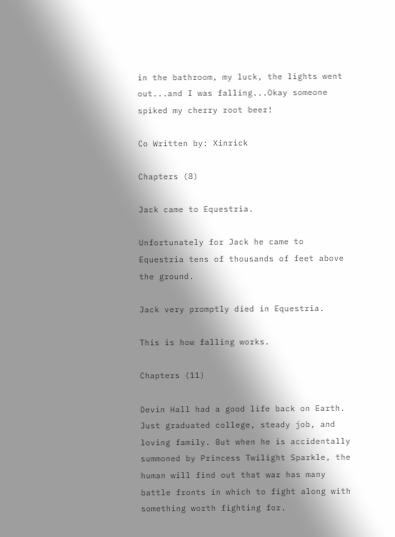in the bathroom, my luck, the lights went out...and I was falling...Okay someone spiked my cherry root beer!

Co Written by: Xinrick

Chapters (8)

Jack came to Equestria.

Unfortunately for Jack he came to Equestria tens of thousands of feet above the ground.

Jack very promptly died in Equestria.

This is how falling works.

Chapters (11)

Devin Hall had a good life back on Earth. Just graduated college, steady job, and loving family. But when he is accidentally summoned by Princess Twilight Sparkle, the human will find out that war has many battle fronts in which to fight along with something worth fighting for.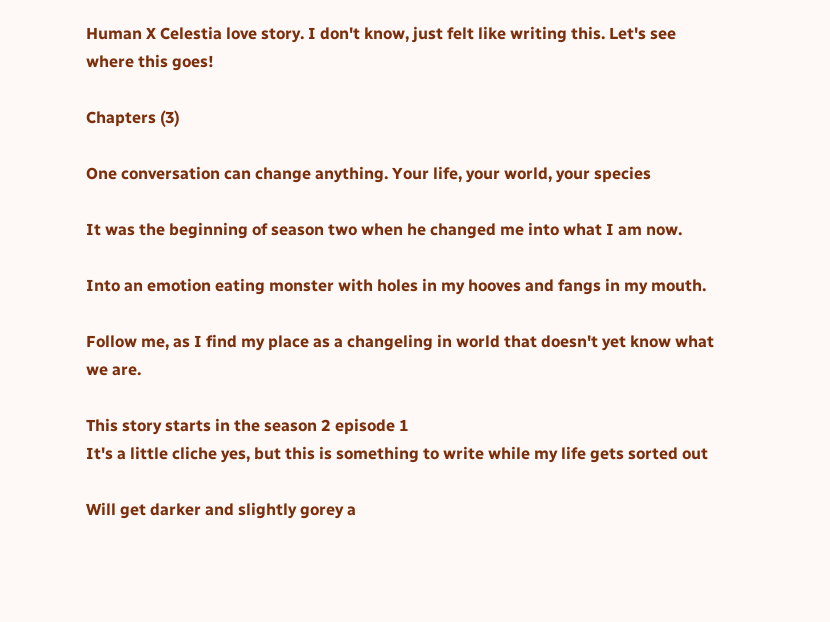Human X Celestia love story. I don't know, just felt like writing this. Let's see where this goes!

Chapters (3)

One conversation can change anything. Your life, your world, your species

It was the beginning of season two when he changed me into what I am now.

Into an emotion eating monster with holes in my hooves and fangs in my mouth.

Follow me, as I find my place as a changeling in world that doesn't yet know what we are.

This story starts in the season 2 episode 1
It's a little cliche yes, but this is something to write while my life gets sorted out

Will get darker and slightly gorey a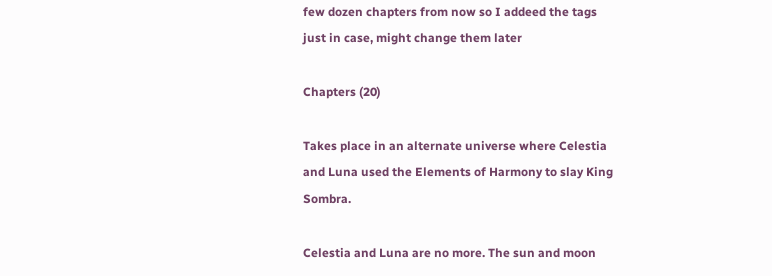few dozen chapters from now so I addeed the tags just in case, might change them later

Chapters (20)

Takes place in an alternate universe where Celestia and Luna used the Elements of Harmony to slay King Sombra.

Celestia and Luna are no more. The sun and moon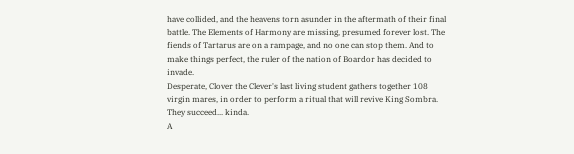have collided, and the heavens torn asunder in the aftermath of their final battle. The Elements of Harmony are missing, presumed forever lost. The fiends of Tartarus are on a rampage, and no one can stop them. And to make things perfect, the ruler of the nation of Boardor has decided to invade.
Desperate, Clover the Clever's last living student gathers together 108 virgin mares, in order to perform a ritual that will revive King Sombra. They succeed... kinda.
A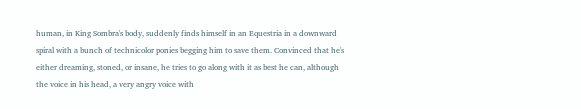human, in King Sombra's body, suddenly finds himself in an Equestria in a downward spiral with a bunch of technicolor ponies begging him to save them. Convinced that he's either dreaming, stoned, or insane, he tries to go along with it as best he can, although the voice in his head, a very angry voice with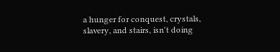a hunger for conquest, crystals, slavery, and stairs, isn't doing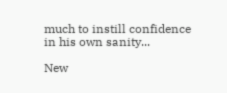much to instill confidence in his own sanity...

New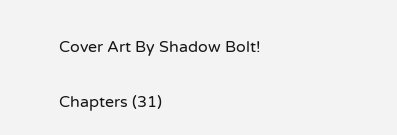Cover Art By Shadow Bolt!

Chapters (31)